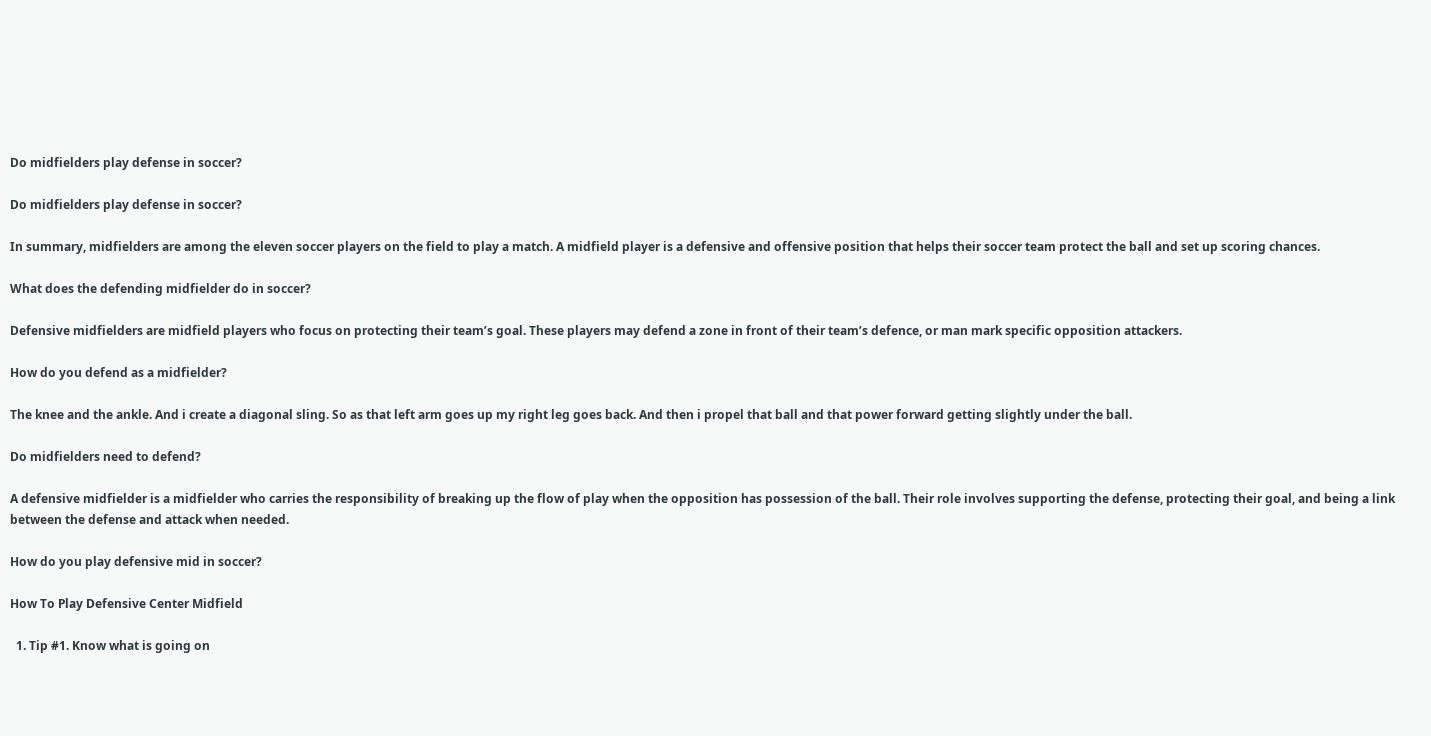Do midfielders play defense in soccer?

Do midfielders play defense in soccer?

In summary, midfielders are among the eleven soccer players on the field to play a match. A midfield player is a defensive and offensive position that helps their soccer team protect the ball and set up scoring chances.

What does the defending midfielder do in soccer?

Defensive midfielders are midfield players who focus on protecting their team’s goal. These players may defend a zone in front of their team’s defence, or man mark specific opposition attackers.

How do you defend as a midfielder?

The knee and the ankle. And i create a diagonal sling. So as that left arm goes up my right leg goes back. And then i propel that ball and that power forward getting slightly under the ball.

Do midfielders need to defend?

A defensive midfielder is a midfielder who carries the responsibility of breaking up the flow of play when the opposition has possession of the ball. Their role involves supporting the defense, protecting their goal, and being a link between the defense and attack when needed.

How do you play defensive mid in soccer?

How To Play Defensive Center Midfield

  1. Tip #1. Know what is going on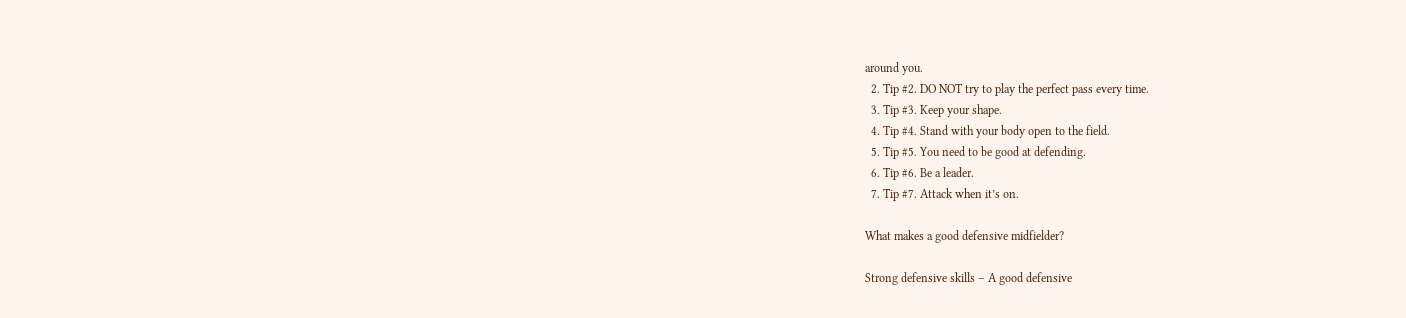around you.
  2. Tip #2. DO NOT try to play the perfect pass every time.
  3. Tip #3. Keep your shape.
  4. Tip #4. Stand with your body open to the field.
  5. Tip #5. You need to be good at defending.
  6. Tip #6. Be a leader.
  7. Tip #7. Attack when it’s on.

What makes a good defensive midfielder?

Strong defensive skills – A good defensive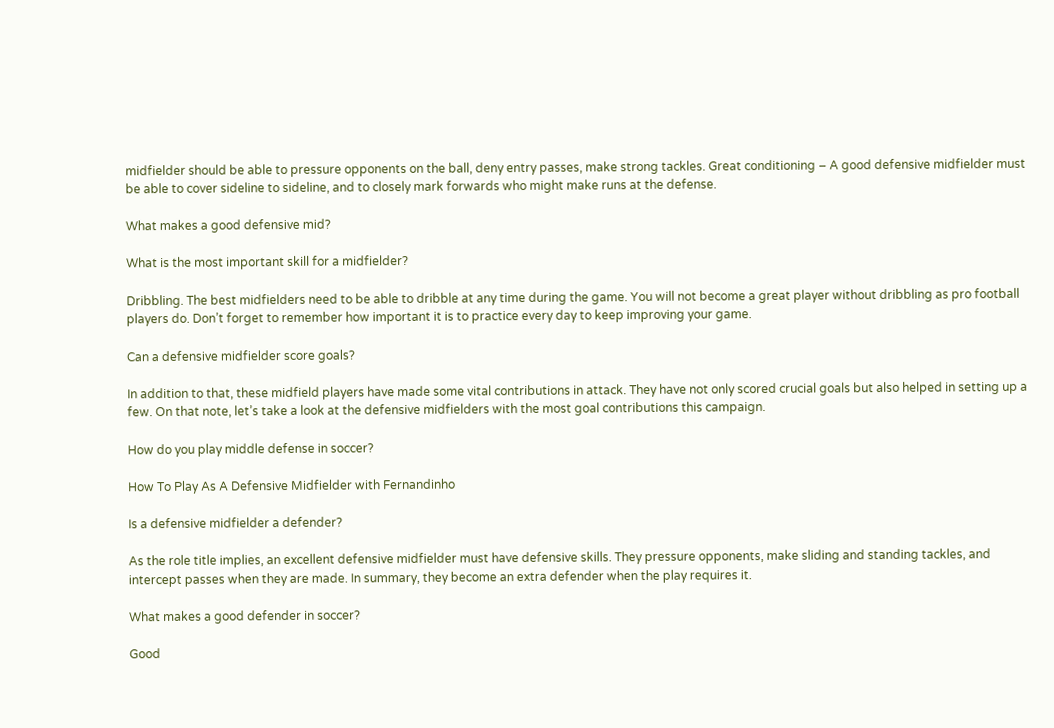midfielder should be able to pressure opponents on the ball, deny entry passes, make strong tackles. Great conditioning – A good defensive midfielder must be able to cover sideline to sideline, and to closely mark forwards who might make runs at the defense.

What makes a good defensive mid?

What is the most important skill for a midfielder?

Dribbling. The best midfielders need to be able to dribble at any time during the game. You will not become a great player without dribbling as pro football players do. Don’t forget to remember how important it is to practice every day to keep improving your game.

Can a defensive midfielder score goals?

In addition to that, these midfield players have made some vital contributions in attack. They have not only scored crucial goals but also helped in setting up a few. On that note, let’s take a look at the defensive midfielders with the most goal contributions this campaign.

How do you play middle defense in soccer?

How To Play As A Defensive Midfielder with Fernandinho

Is a defensive midfielder a defender?

As the role title implies, an excellent defensive midfielder must have defensive skills. They pressure opponents, make sliding and standing tackles, and intercept passes when they are made. In summary, they become an extra defender when the play requires it.

What makes a good defender in soccer?

Good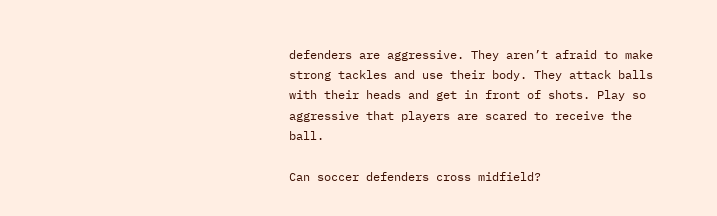defenders are aggressive. They aren’t afraid to make strong tackles and use their body. They attack balls with their heads and get in front of shots. Play so aggressive that players are scared to receive the ball.

Can soccer defenders cross midfield?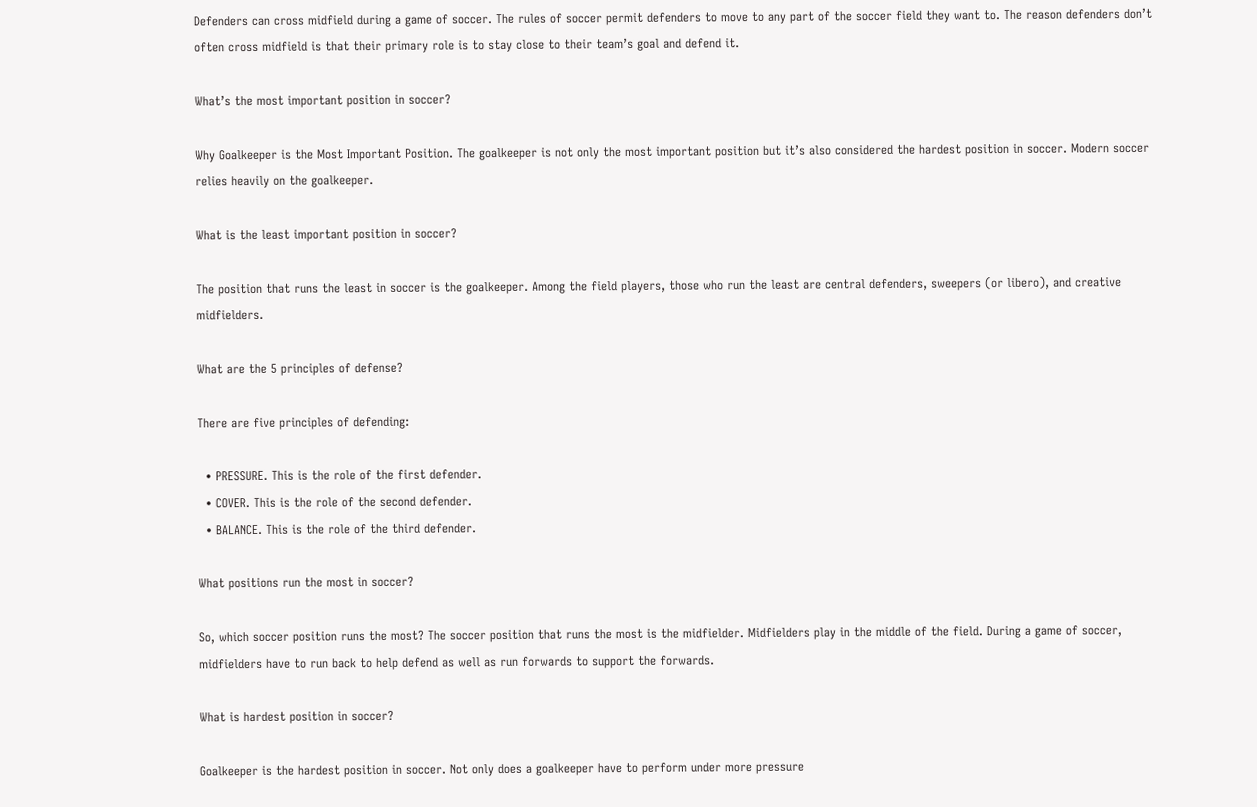Defenders can cross midfield during a game of soccer. The rules of soccer permit defenders to move to any part of the soccer field they want to. The reason defenders don’t often cross midfield is that their primary role is to stay close to their team’s goal and defend it.

What’s the most important position in soccer?

Why Goalkeeper is the Most Important Position. The goalkeeper is not only the most important position but it’s also considered the hardest position in soccer. Modern soccer relies heavily on the goalkeeper.

What is the least important position in soccer?

The position that runs the least in soccer is the goalkeeper. Among the field players, those who run the least are central defenders, sweepers (or libero), and creative midfielders.

What are the 5 principles of defense?

There are five principles of defending:

  • PRESSURE. This is the role of the first defender.
  • COVER. This is the role of the second defender.
  • BALANCE. This is the role of the third defender.

What positions run the most in soccer?

So, which soccer position runs the most? The soccer position that runs the most is the midfielder. Midfielders play in the middle of the field. During a game of soccer, midfielders have to run back to help defend as well as run forwards to support the forwards.

What is hardest position in soccer?

Goalkeeper is the hardest position in soccer. Not only does a goalkeeper have to perform under more pressure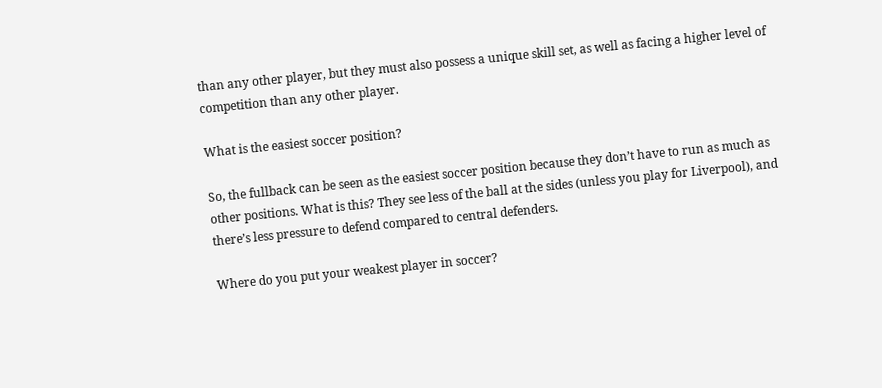than any other player, but they must also possess a unique skill set, as well as facing a higher level of competition than any other player.

What is the easiest soccer position?

So, the fullback can be seen as the easiest soccer position because they don’t have to run as much as other positions. What is this? They see less of the ball at the sides (unless you play for Liverpool), and there’s less pressure to defend compared to central defenders.

Where do you put your weakest player in soccer?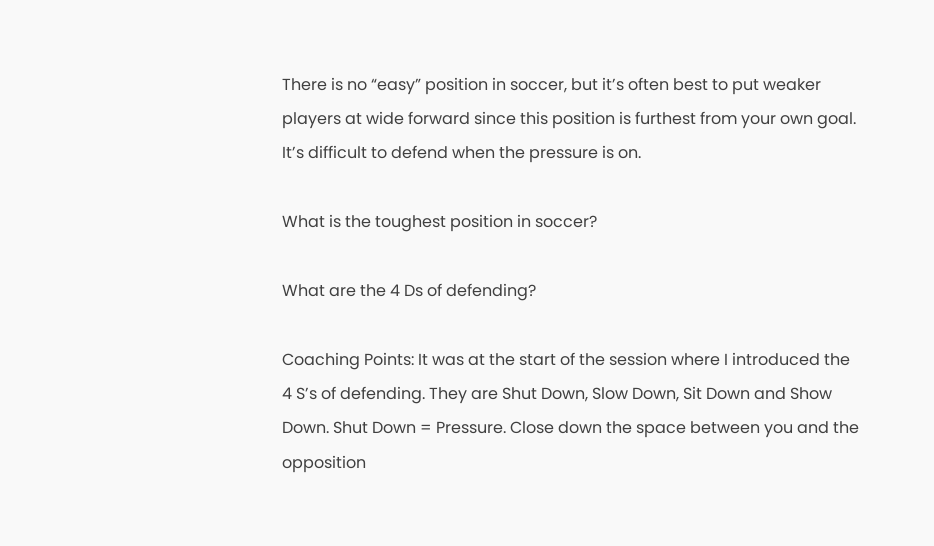There is no “easy” position in soccer, but it’s often best to put weaker players at wide forward since this position is furthest from your own goal. It’s difficult to defend when the pressure is on.

What is the toughest position in soccer?

What are the 4 Ds of defending?

Coaching Points: It was at the start of the session where I introduced the 4 S’s of defending. They are Shut Down, Slow Down, Sit Down and Show Down. Shut Down = Pressure. Close down the space between you and the opposition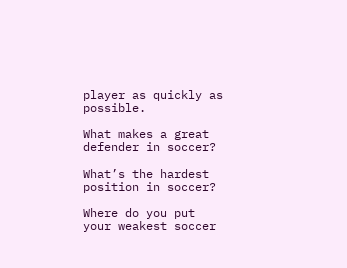player as quickly as possible.

What makes a great defender in soccer?

What’s the hardest position in soccer?

Where do you put your weakest soccer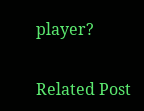player?

Related Post